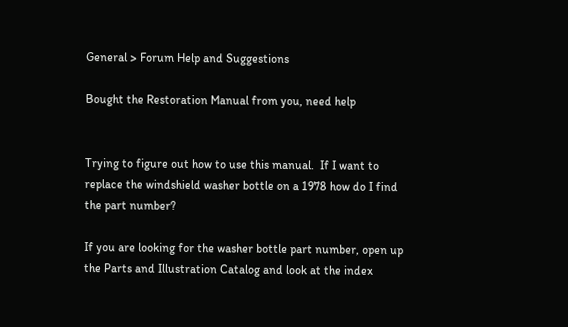General > Forum Help and Suggestions

Bought the Restoration Manual from you, need help


Trying to figure out how to use this manual.  If I want to replace the windshield washer bottle on a 1978 how do I find the part number?

If you are looking for the washer bottle part number, open up the Parts and Illustration Catalog and look at the index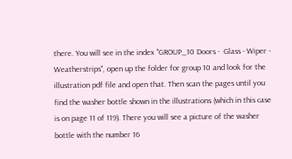there. You will see in the index "GROUP_10 Doors -  Glass - Wiper - Weatherstrips", open up the folder for group 10 and look for the illustration pdf file and open that. Then scan the pages until you find the washer bottle shown in the illustrations (which in this case is on page 11 of 119). There you will see a picture of the washer bottle with the number 16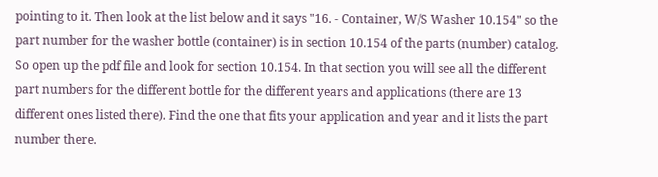pointing to it. Then look at the list below and it says "16. - Container, W/S Washer 10.154" so the part number for the washer bottle (container) is in section 10.154 of the parts (number) catalog. So open up the pdf file and look for section 10.154. In that section you will see all the different part numbers for the different bottle for the different years and applications (there are 13 different ones listed there). Find the one that fits your application and year and it lists the part number there.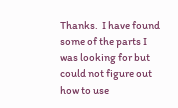Thanks.  I have found some of the parts I was looking for but could not figure out how to use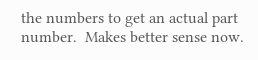the numbers to get an actual part number.  Makes better sense now.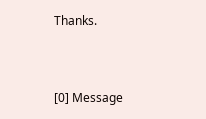Thanks.


[0] Message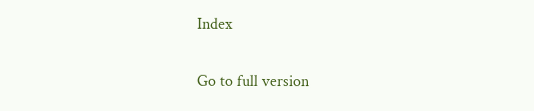Index

Go to full version